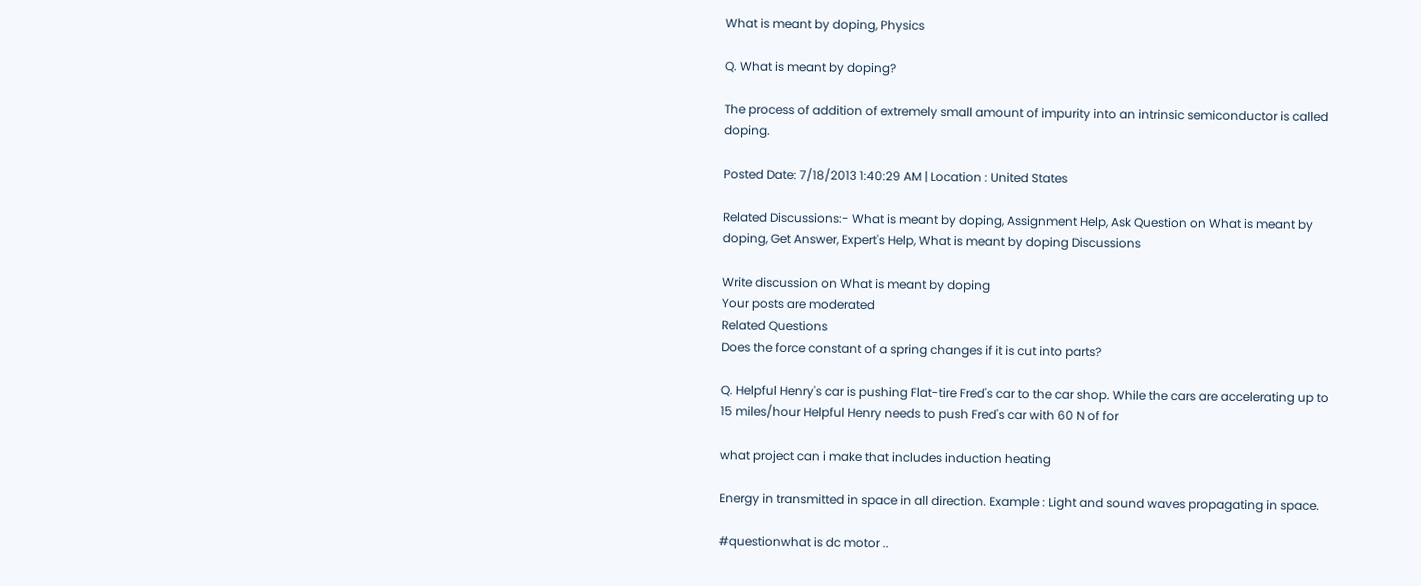What is meant by doping, Physics

Q. What is meant by doping?

The process of addition of extremely small amount of impurity into an intrinsic semiconductor is called doping.

Posted Date: 7/18/2013 1:40:29 AM | Location : United States

Related Discussions:- What is meant by doping, Assignment Help, Ask Question on What is meant by doping, Get Answer, Expert's Help, What is meant by doping Discussions

Write discussion on What is meant by doping
Your posts are moderated
Related Questions
Does the force constant of a spring changes if it is cut into parts?

Q. Helpful Henry's car is pushing Flat-tire Fred's car to the car shop. While the cars are accelerating up to 15 miles/hour Helpful Henry needs to push Fred's car with 60 N of for

what project can i make that includes induction heating

Energy in transmitted in space in all direction. Example : Light and sound waves propagating in space.

#questionwhat is dc motor ..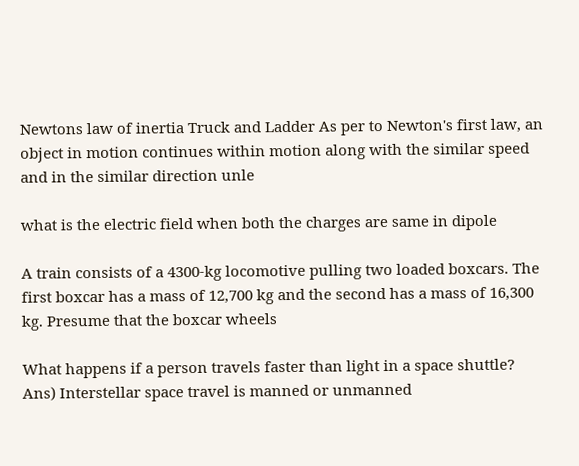Newtons law of inertia Truck and Ladder As per to Newton's first law, an object in motion continues within motion along with the similar speed and in the similar direction unle

what is the electric field when both the charges are same in dipole

A train consists of a 4300-kg locomotive pulling two loaded boxcars. The first boxcar has a mass of 12,700 kg and the second has a mass of 16,300 kg. Presume that the boxcar wheels

What happens if a person travels faster than light in a space shuttle?  Ans) Interstellar space travel is manned or unmanned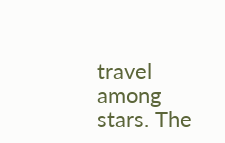travel among stars. The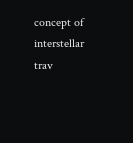concept of interstellar trav